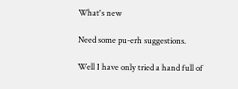What's new

Need some pu-erh suggestions.

Well I have only tried a hand full of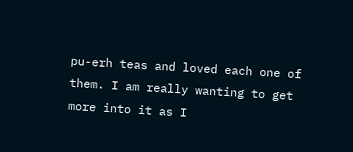pu-erh teas and loved each one of them. I am really wanting to get more into it as I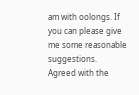am with oolongs. If you can please give me some reasonable suggestions.
Agreed with the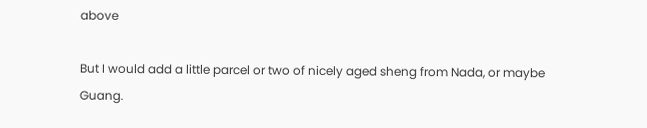above

But I would add a little parcel or two of nicely aged sheng from Nada, or maybe Guang.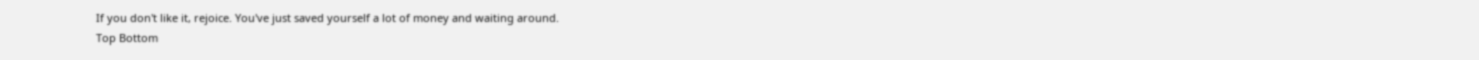If you don't like it, rejoice. You've just saved yourself a lot of money and waiting around.
Top Bottom